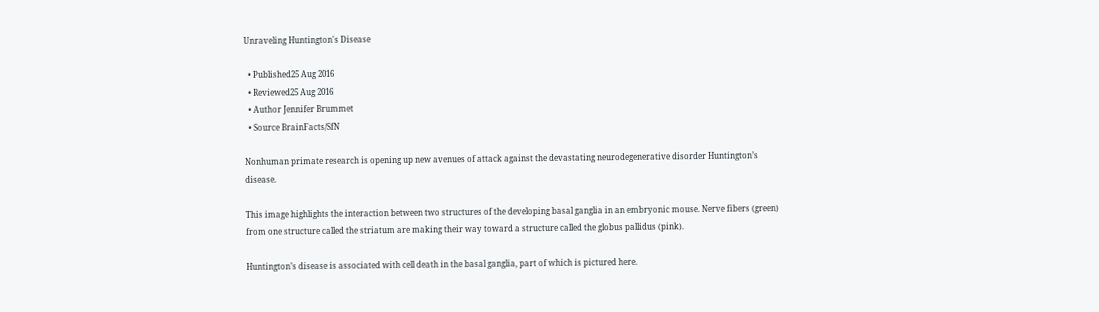Unraveling Huntington's Disease

  • Published25 Aug 2016
  • Reviewed25 Aug 2016
  • Author Jennifer Brummet
  • Source BrainFacts/SfN

Nonhuman primate research is opening up new avenues of attack against the devastating neurodegenerative disorder Huntington’s disease.

This image highlights the interaction between two structures of the developing basal ganglia in an embryonic mouse. Nerve fibers (green) from one structure called the striatum are making their way toward a structure called the globus pallidus (pink).

Huntington’s disease is associated with cell death in the basal ganglia, part of which is pictured here.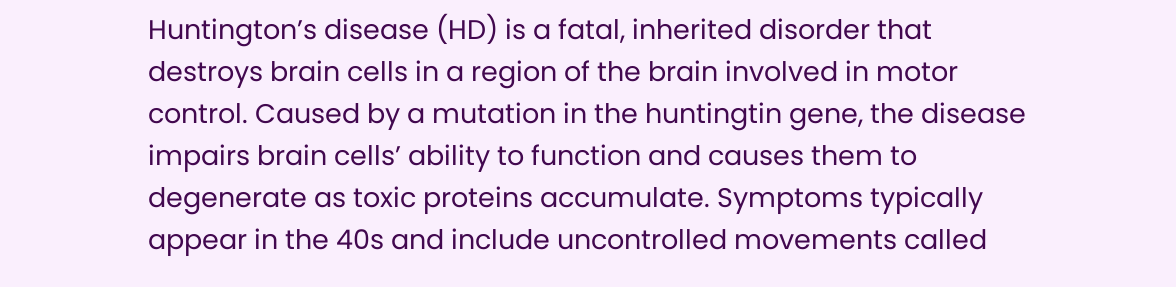Huntington’s disease (HD) is a fatal, inherited disorder that destroys brain cells in a region of the brain involved in motor control. Caused by a mutation in the huntingtin gene, the disease impairs brain cells’ ability to function and causes them to degenerate as toxic proteins accumulate. Symptoms typically appear in the 40s and include uncontrolled movements called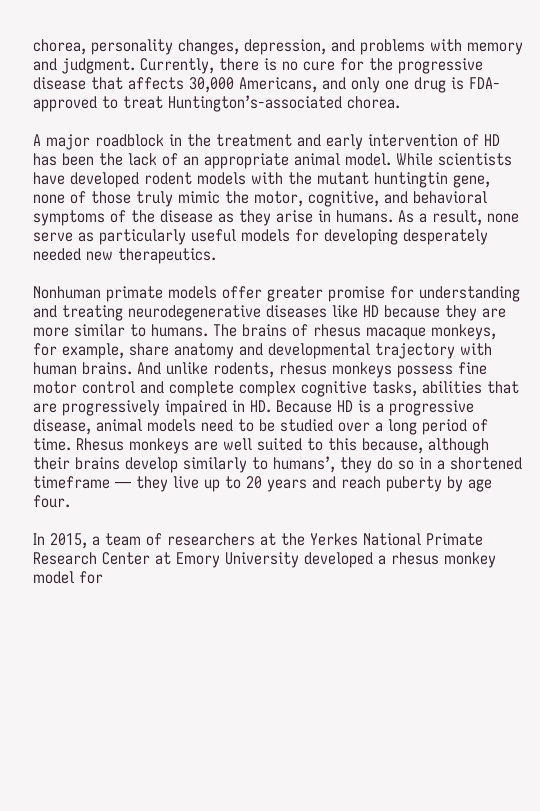chorea, personality changes, depression, and problems with memory and judgment. Currently, there is no cure for the progressive disease that affects 30,000 Americans, and only one drug is FDA-approved to treat Huntington’s-associated chorea.

A major roadblock in the treatment and early intervention of HD has been the lack of an appropriate animal model. While scientists have developed rodent models with the mutant huntingtin gene, none of those truly mimic the motor, cognitive, and behavioral symptoms of the disease as they arise in humans. As a result, none serve as particularly useful models for developing desperately needed new therapeutics.

Nonhuman primate models offer greater promise for understanding and treating neurodegenerative diseases like HD because they are more similar to humans. The brains of rhesus macaque monkeys, for example, share anatomy and developmental trajectory with human brains. And unlike rodents, rhesus monkeys possess fine motor control and complete complex cognitive tasks, abilities that are progressively impaired in HD. Because HD is a progressive disease, animal models need to be studied over a long period of time. Rhesus monkeys are well suited to this because, although their brains develop similarly to humans’, they do so in a shortened timeframe — they live up to 20 years and reach puberty by age four.

In 2015, a team of researchers at the Yerkes National Primate Research Center at Emory University developed a rhesus monkey model for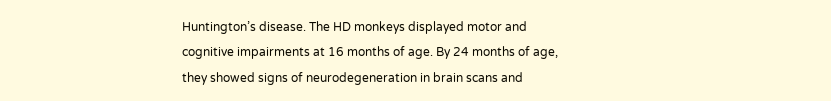Huntington’s disease. The HD monkeys displayed motor and cognitive impairments at 16 months of age. By 24 months of age, they showed signs of neurodegeneration in brain scans and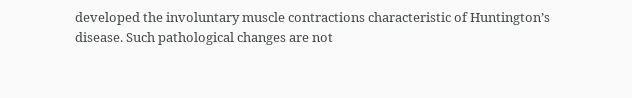developed the involuntary muscle contractions characteristic of Huntington’s disease. Such pathological changes are not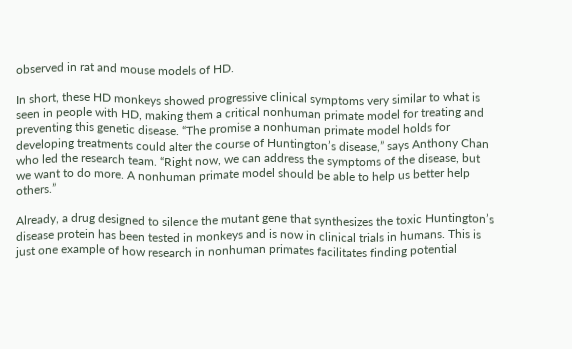observed in rat and mouse models of HD.

In short, these HD monkeys showed progressive clinical symptoms very similar to what is seen in people with HD, making them a critical nonhuman primate model for treating and preventing this genetic disease. “The promise a nonhuman primate model holds for developing treatments could alter the course of Huntington’s disease,” says Anthony Chan who led the research team. “Right now, we can address the symptoms of the disease, but we want to do more. A nonhuman primate model should be able to help us better help others.”

Already, a drug designed to silence the mutant gene that synthesizes the toxic Huntington’s disease protein has been tested in monkeys and is now in clinical trials in humans. This is just one example of how research in nonhuman primates facilitates finding potential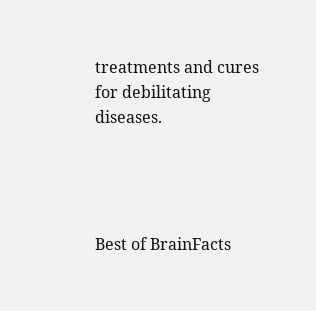treatments and cures for debilitating diseases.




Best of BrainFacts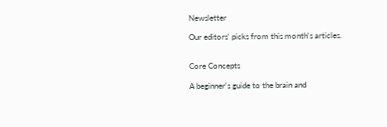Newsletter

Our editors' picks from this month's articles.


Core Concepts

A beginner's guide to the brain and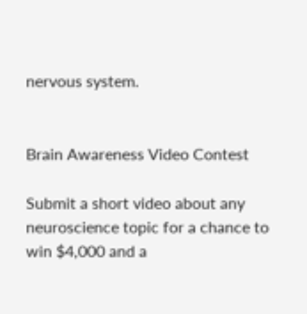nervous system.


Brain Awareness Video Contest

Submit a short video about any neuroscience topic for a chance to win $4,000 and a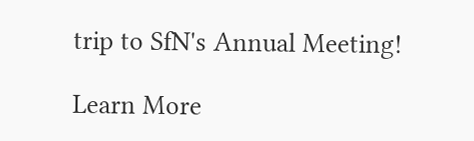trip to SfN's Annual Meeting!

Learn More